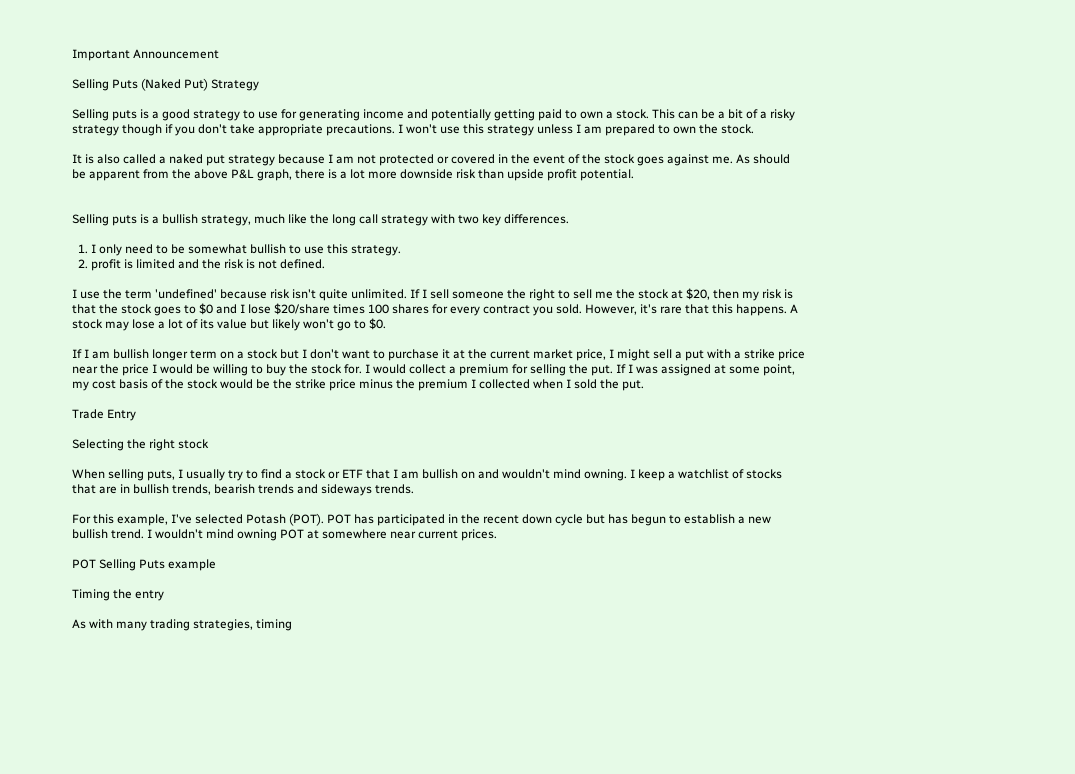Important Announcement

Selling Puts (Naked Put) Strategy

Selling puts is a good strategy to use for generating income and potentially getting paid to own a stock. This can be a bit of a risky strategy though if you don't take appropriate precautions. I won't use this strategy unless I am prepared to own the stock.

It is also called a naked put strategy because I am not protected or covered in the event of the stock goes against me. As should be apparent from the above P&L graph, there is a lot more downside risk than upside profit potential.


Selling puts is a bullish strategy, much like the long call strategy with two key differences.

  1. I only need to be somewhat bullish to use this strategy.
  2. profit is limited and the risk is not defined.

I use the term 'undefined' because risk isn't quite unlimited. If I sell someone the right to sell me the stock at $20, then my risk is that the stock goes to $0 and I lose $20/share times 100 shares for every contract you sold. However, it's rare that this happens. A stock may lose a lot of its value but likely won't go to $0.

If I am bullish longer term on a stock but I don't want to purchase it at the current market price, I might sell a put with a strike price near the price I would be willing to buy the stock for. I would collect a premium for selling the put. If I was assigned at some point, my cost basis of the stock would be the strike price minus the premium I collected when I sold the put.

Trade Entry

Selecting the right stock

When selling puts, I usually try to find a stock or ETF that I am bullish on and wouldn't mind owning. I keep a watchlist of stocks that are in bullish trends, bearish trends and sideways trends.

For this example, I've selected Potash (POT). POT has participated in the recent down cycle but has begun to establish a new bullish trend. I wouldn't mind owning POT at somewhere near current prices.

POT Selling Puts example

Timing the entry

As with many trading strategies, timing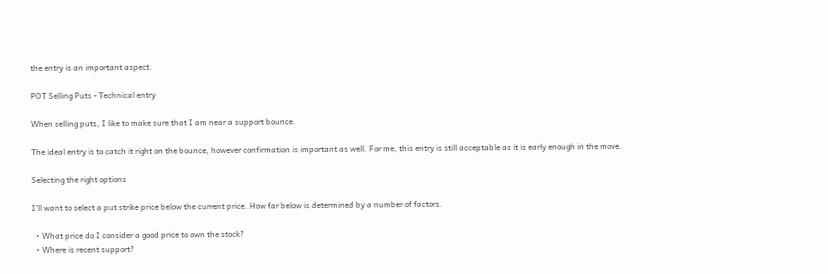the entry is an important aspect.

POT Selling Puts - Technical entry

When selling puts, I like to make sure that I am near a support bounce.

The ideal entry is to catch it right on the bounce, however confirmation is important as well. For me, this entry is still acceptable as it is early enough in the move.

Selecting the right options

I'll want to select a put strike price below the current price. How far below is determined by a number of factors.

  • What price do I consider a good price to own the stock?
  • Where is recent support?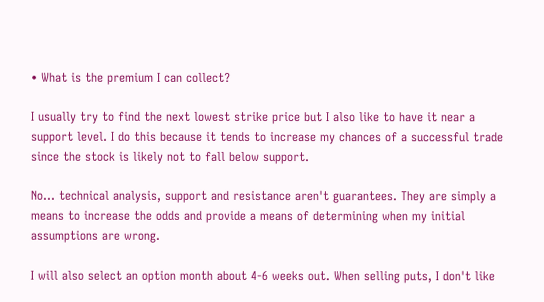• What is the premium I can collect?

I usually try to find the next lowest strike price but I also like to have it near a support level. I do this because it tends to increase my chances of a successful trade since the stock is likely not to fall below support.

No... technical analysis, support and resistance aren't guarantees. They are simply a means to increase the odds and provide a means of determining when my initial assumptions are wrong.

I will also select an option month about 4-6 weeks out. When selling puts, I don't like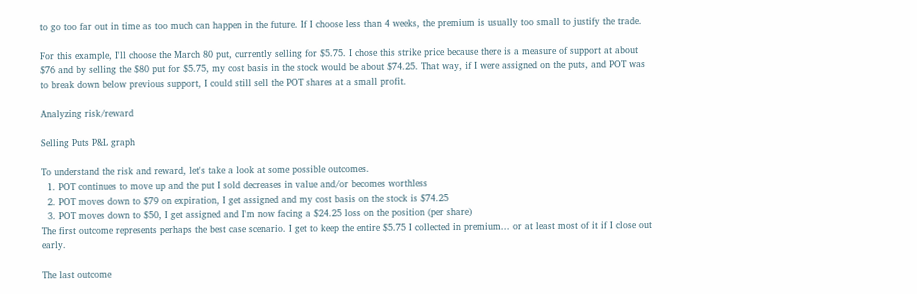to go too far out in time as too much can happen in the future. If I choose less than 4 weeks, the premium is usually too small to justify the trade.

For this example, I'll choose the March 80 put, currently selling for $5.75. I chose this strike price because there is a measure of support at about $76 and by selling the $80 put for $5.75, my cost basis in the stock would be about $74.25. That way, if I were assigned on the puts, and POT was to break down below previous support, I could still sell the POT shares at a small profit.

Analyzing risk/reward

Selling Puts P&L graph

To understand the risk and reward, let's take a look at some possible outcomes.
  1. POT continues to move up and the put I sold decreases in value and/or becomes worthless
  2. POT moves down to $79 on expiration, I get assigned and my cost basis on the stock is $74.25
  3. POT moves down to $50, I get assigned and I'm now facing a $24.25 loss on the position (per share)
The first outcome represents perhaps the best case scenario. I get to keep the entire $5.75 I collected in premium... or at least most of it if I close out early.

The last outcome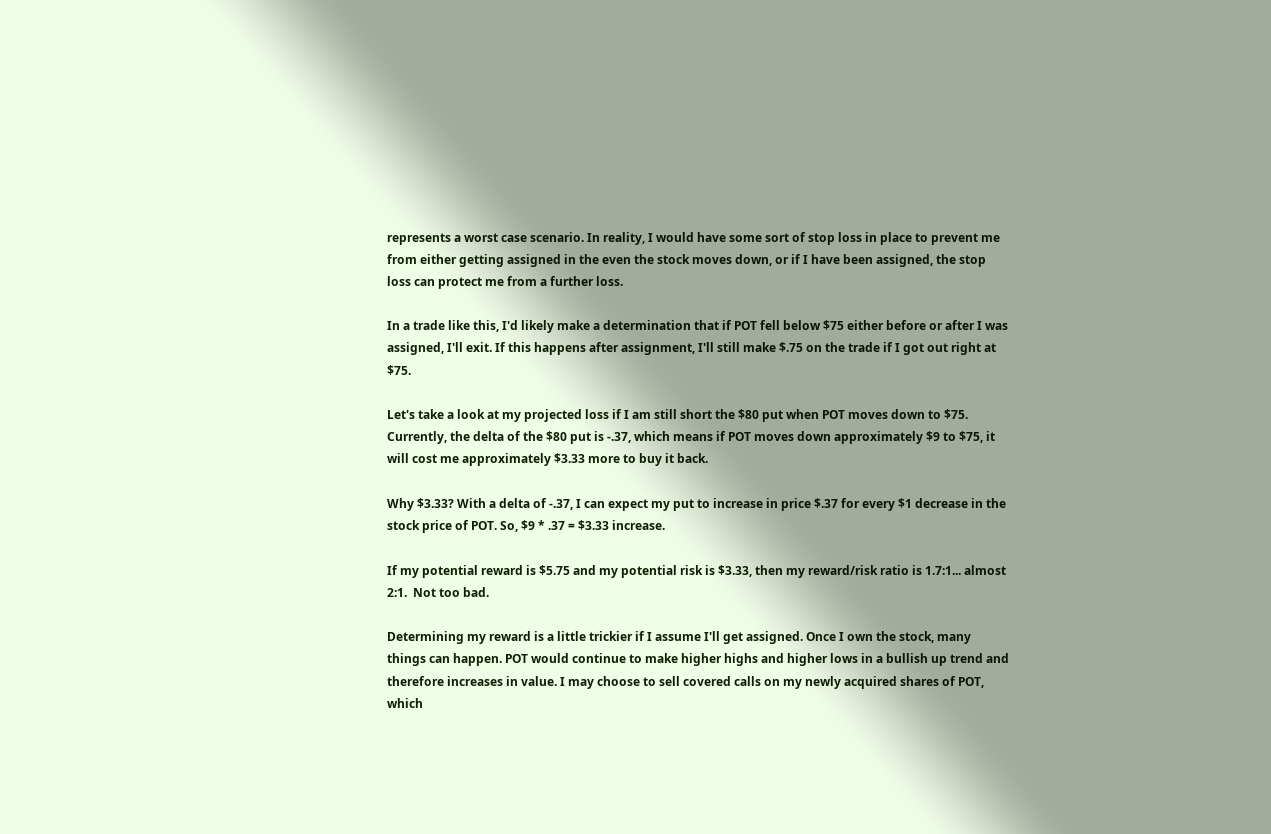represents a worst case scenario. In reality, I would have some sort of stop loss in place to prevent me from either getting assigned in the even the stock moves down, or if I have been assigned, the stop loss can protect me from a further loss.

In a trade like this, I'd likely make a determination that if POT fell below $75 either before or after I was assigned, I'll exit. If this happens after assignment, I'll still make $.75 on the trade if I got out right at $75.

Let's take a look at my projected loss if I am still short the $80 put when POT moves down to $75. Currently, the delta of the $80 put is -.37, which means if POT moves down approximately $9 to $75, it will cost me approximately $3.33 more to buy it back.

Why $3.33? With a delta of -.37, I can expect my put to increase in price $.37 for every $1 decrease in the stock price of POT. So, $9 * .37 = $3.33 increase.

If my potential reward is $5.75 and my potential risk is $3.33, then my reward/risk ratio is 1.7:1... almost 2:1.  Not too bad.

Determining my reward is a little trickier if I assume I'll get assigned. Once I own the stock, many things can happen. POT would continue to make higher highs and higher lows in a bullish up trend and therefore increases in value. I may choose to sell covered calls on my newly acquired shares of POT, which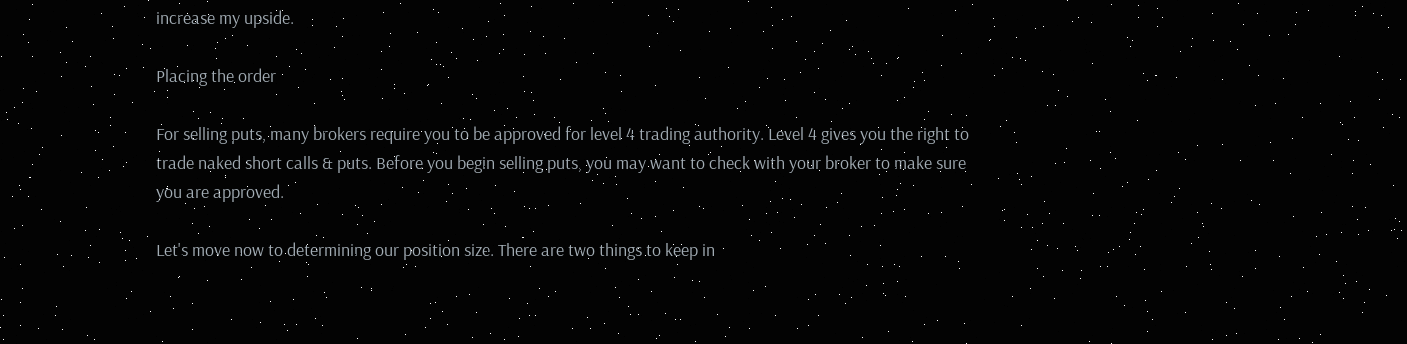increase my upside.

Placing the order

For selling puts, many brokers require you to be approved for level 4 trading authority. Level 4 gives you the right to trade naked short calls & puts. Before you begin selling puts, you may want to check with your broker to make sure you are approved.

Let's move now to determining our position size. There are two things to keep in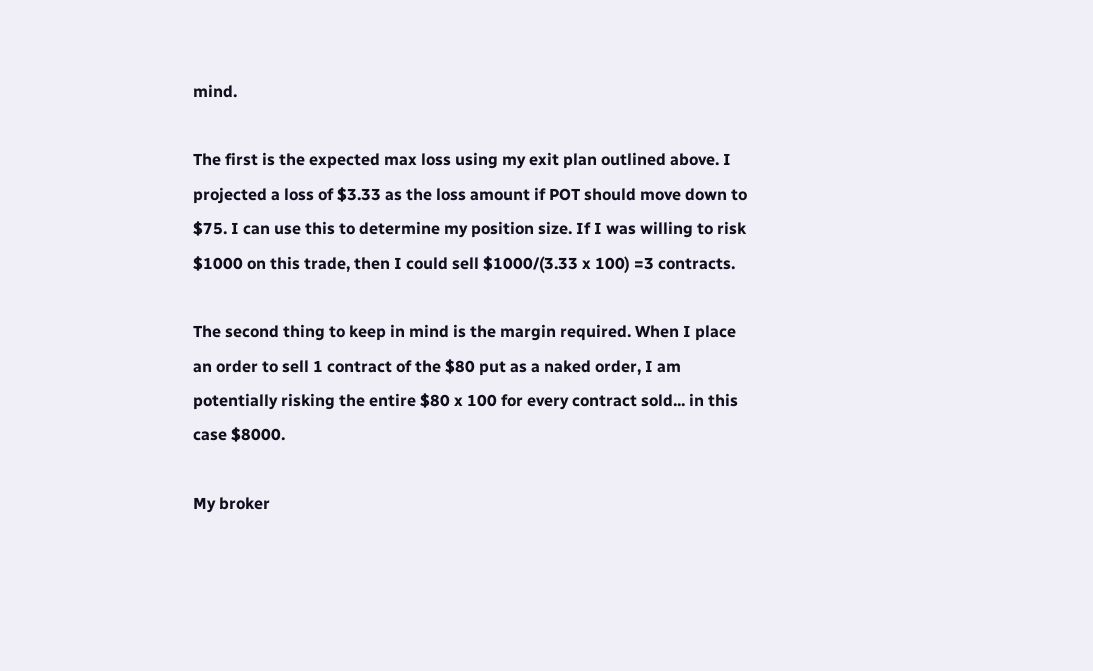mind.

The first is the expected max loss using my exit plan outlined above. I projected a loss of $3.33 as the loss amount if POT should move down to $75. I can use this to determine my position size. If I was willing to risk $1000 on this trade, then I could sell $1000/(3.33 x 100) =3 contracts.

The second thing to keep in mind is the margin required. When I place an order to sell 1 contract of the $80 put as a naked order, I am potentially risking the entire $80 x 100 for every contract sold... in this case $8000.

My broker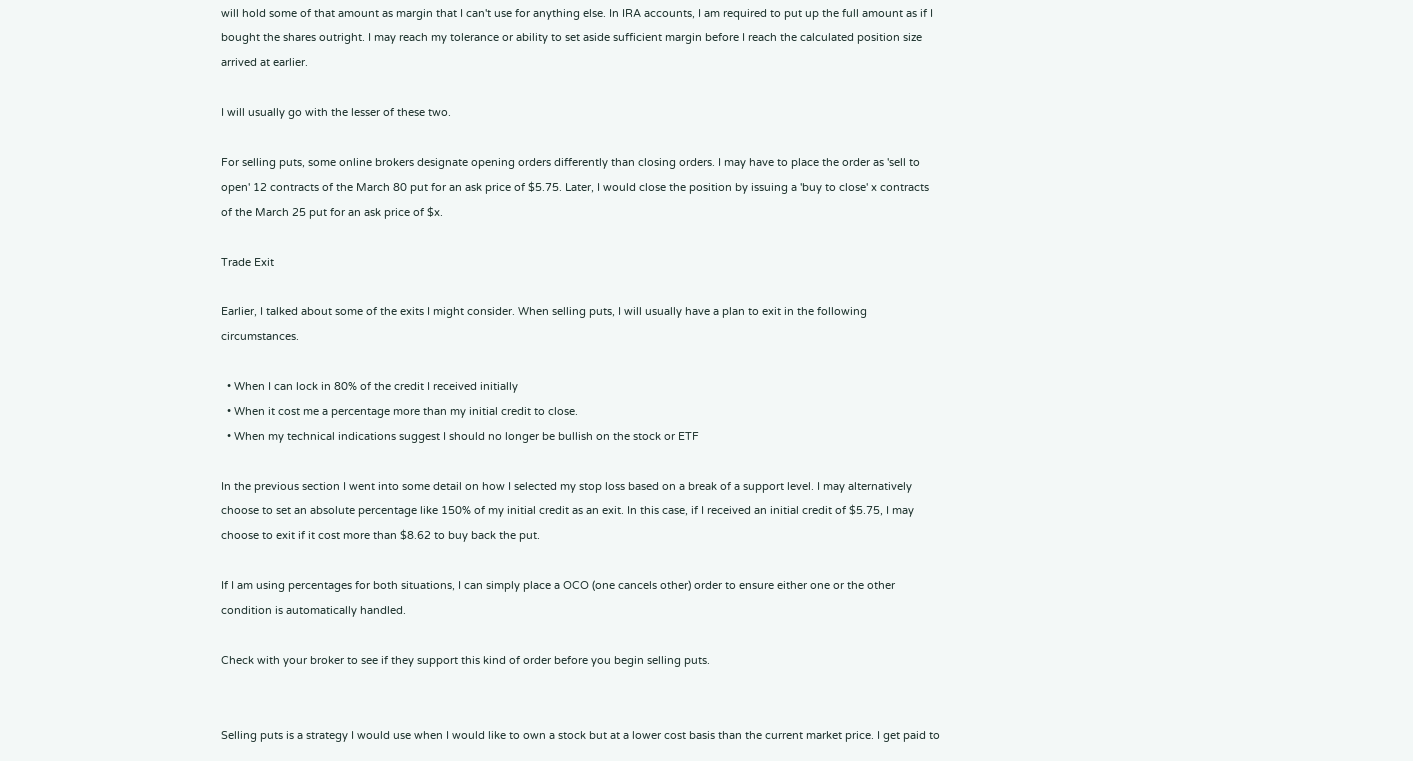will hold some of that amount as margin that I can't use for anything else. In IRA accounts, I am required to put up the full amount as if I bought the shares outright. I may reach my tolerance or ability to set aside sufficient margin before I reach the calculated position size arrived at earlier.

I will usually go with the lesser of these two.

For selling puts, some online brokers designate opening orders differently than closing orders. I may have to place the order as 'sell to open' 12 contracts of the March 80 put for an ask price of $5.75. Later, I would close the position by issuing a 'buy to close' x contracts of the March 25 put for an ask price of $x.

Trade Exit

Earlier, I talked about some of the exits I might consider. When selling puts, I will usually have a plan to exit in the following circumstances.

  • When I can lock in 80% of the credit I received initially
  • When it cost me a percentage more than my initial credit to close.
  • When my technical indications suggest I should no longer be bullish on the stock or ETF

In the previous section I went into some detail on how I selected my stop loss based on a break of a support level. I may alternatively choose to set an absolute percentage like 150% of my initial credit as an exit. In this case, if I received an initial credit of $5.75, I may choose to exit if it cost more than $8.62 to buy back the put.

If I am using percentages for both situations, I can simply place a OCO (one cancels other) order to ensure either one or the other condition is automatically handled.

Check with your broker to see if they support this kind of order before you begin selling puts.


Selling puts is a strategy I would use when I would like to own a stock but at a lower cost basis than the current market price. I get paid to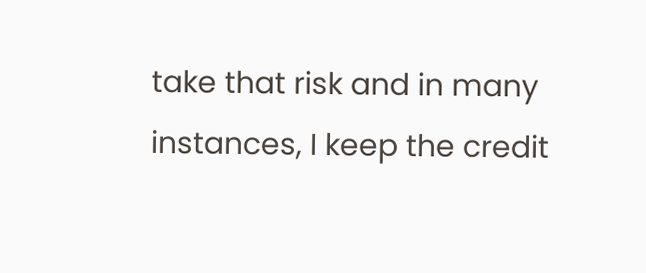take that risk and in many instances, I keep the credit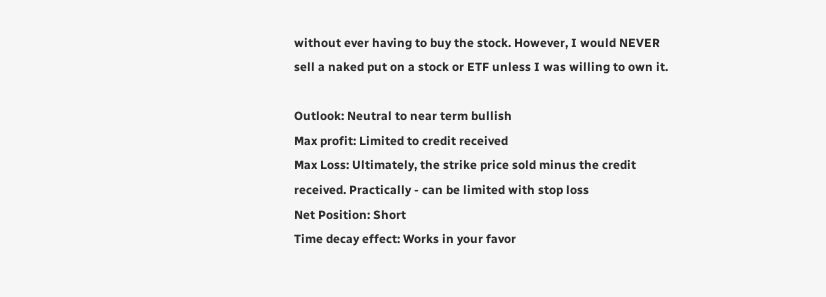without ever having to buy the stock. However, I would NEVER sell a naked put on a stock or ETF unless I was willing to own it.

Outlook: Neutral to near term bullish
Max profit: Limited to credit received
Max Loss: Ultimately, the strike price sold minus the credit received. Practically - can be limited with stop loss
Net Position: Short
Time decay effect: Works in your favor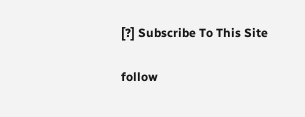[?] Subscribe To This Site

follow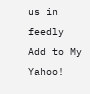us in feedly
Add to My Yahoo!